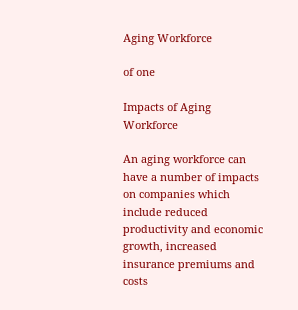Aging Workforce

of one

Impacts of Aging Workforce

An aging workforce can have a number of impacts on companies which include reduced productivity and economic growth, increased insurance premiums and costs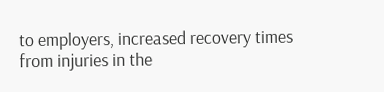to employers, increased recovery times from injuries in the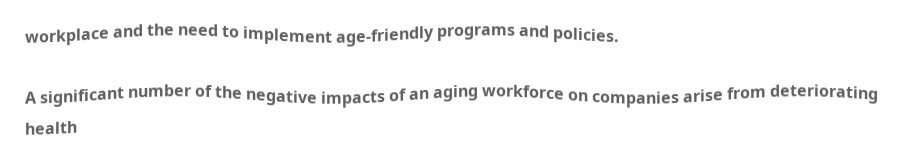workplace and the need to implement age-friendly programs and policies.

A significant number of the negative impacts of an aging workforce on companies arise from deteriorating health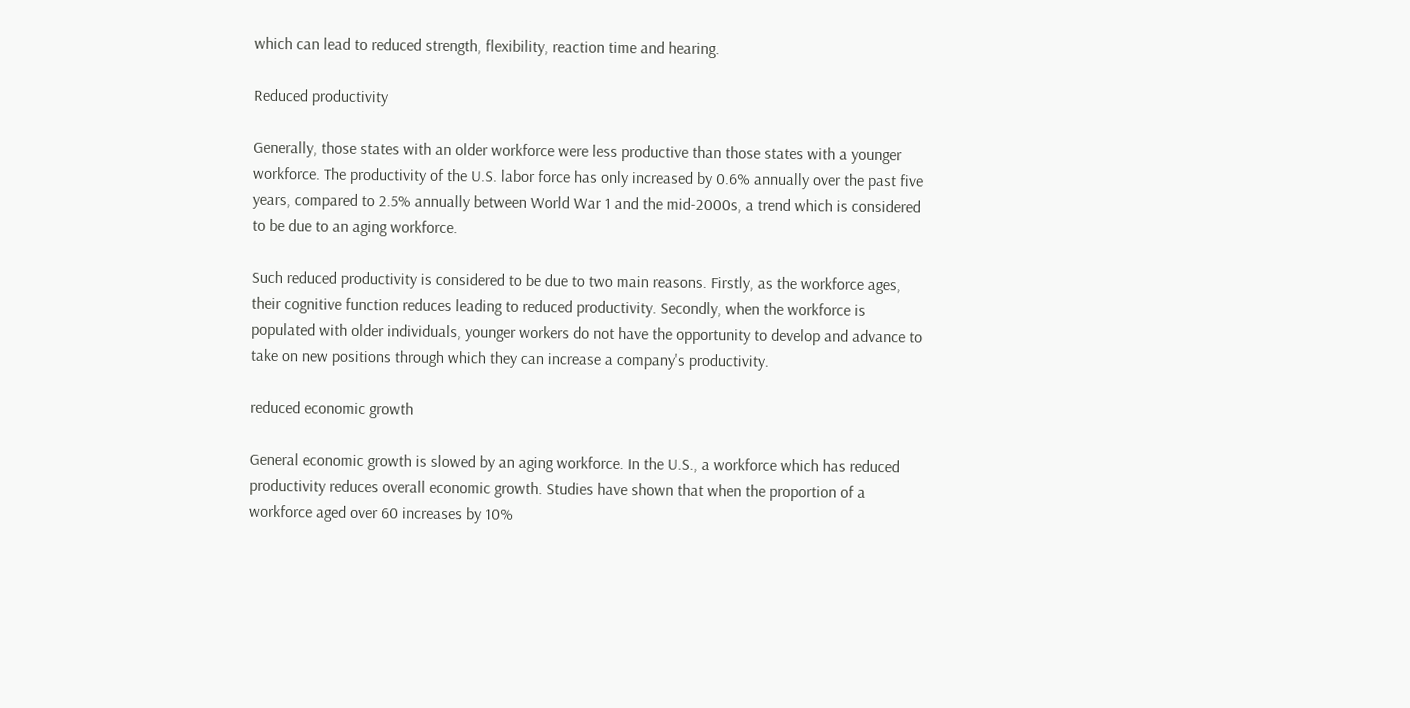which can lead to reduced strength, flexibility, reaction time and hearing.

Reduced productivity

Generally, those states with an older workforce were less productive than those states with a younger workforce. The productivity of the U.S. labor force has only increased by 0.6% annually over the past five years, compared to 2.5% annually between World War 1 and the mid-2000s, a trend which is considered to be due to an aging workforce.

Such reduced productivity is considered to be due to two main reasons. Firstly, as the workforce ages, their cognitive function reduces leading to reduced productivity. Secondly, when the workforce is populated with older individuals, younger workers do not have the opportunity to develop and advance to take on new positions through which they can increase a company's productivity.

reduced economic growth

General economic growth is slowed by an aging workforce. In the U.S., a workforce which has reduced productivity reduces overall economic growth. Studies have shown that when the proportion of a workforce aged over 60 increases by 10%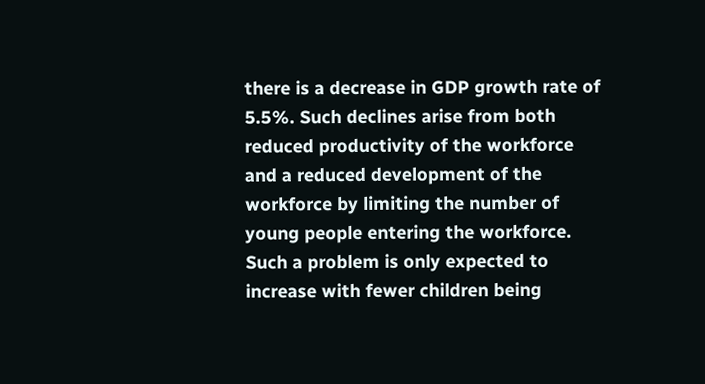there is a decrease in GDP growth rate of 5.5%. Such declines arise from both reduced productivity of the workforce and a reduced development of the workforce by limiting the number of young people entering the workforce. Such a problem is only expected to increase with fewer children being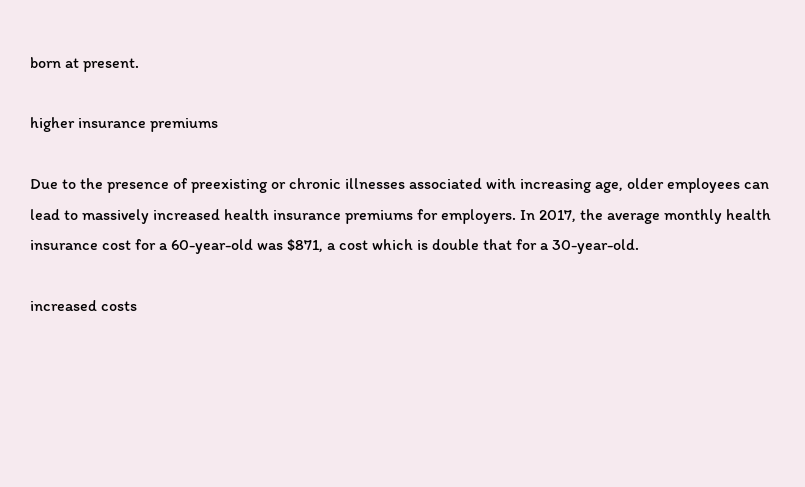born at present.

higher insurance premiums

Due to the presence of preexisting or chronic illnesses associated with increasing age, older employees can lead to massively increased health insurance premiums for employers. In 2017, the average monthly health insurance cost for a 60-year-old was $871, a cost which is double that for a 30-year-old.

increased costs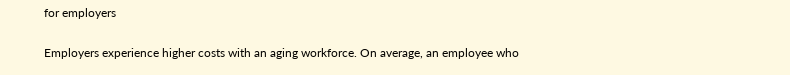for employers

Employers experience higher costs with an aging workforce. On average, an employee who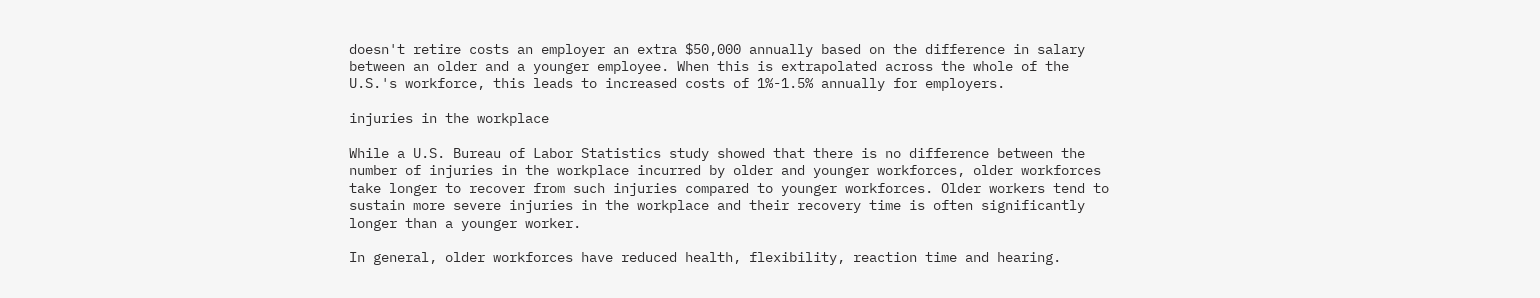doesn't retire costs an employer an extra $50,000 annually based on the difference in salary between an older and a younger employee. When this is extrapolated across the whole of the U.S.'s workforce, this leads to increased costs of 1%-1.5% annually for employers.

injuries in the workplace

While a U.S. Bureau of Labor Statistics study showed that there is no difference between the number of injuries in the workplace incurred by older and younger workforces, older workforces take longer to recover from such injuries compared to younger workforces. Older workers tend to sustain more severe injuries in the workplace and their recovery time is often significantly longer than a younger worker.

In general, older workforces have reduced health, flexibility, reaction time and hearing.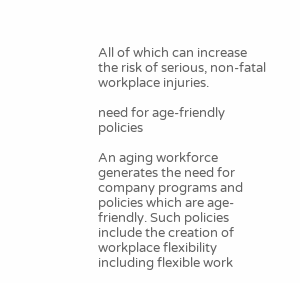All of which can increase the risk of serious, non-fatal workplace injuries.

need for age-friendly policies

An aging workforce generates the need for company programs and policies which are age-friendly. Such policies include the creation of workplace flexibility including flexible work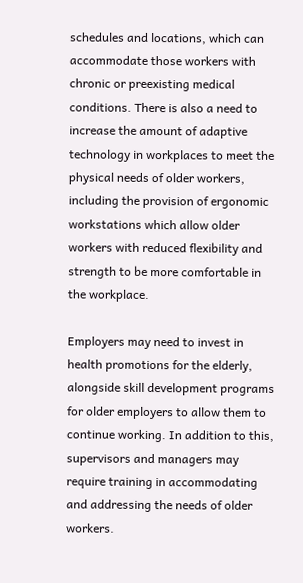schedules and locations, which can accommodate those workers with chronic or preexisting medical conditions. There is also a need to increase the amount of adaptive technology in workplaces to meet the physical needs of older workers, including the provision of ergonomic workstations which allow older workers with reduced flexibility and strength to be more comfortable in the workplace.

Employers may need to invest in health promotions for the elderly, alongside skill development programs for older employers to allow them to continue working. In addition to this, supervisors and managers may require training in accommodating and addressing the needs of older workers.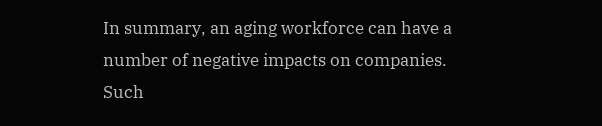In summary, an aging workforce can have a number of negative impacts on companies. Such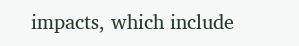impacts, which include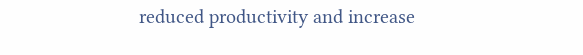reduced productivity and increase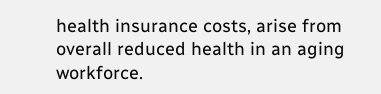health insurance costs, arise from overall reduced health in an aging workforce.